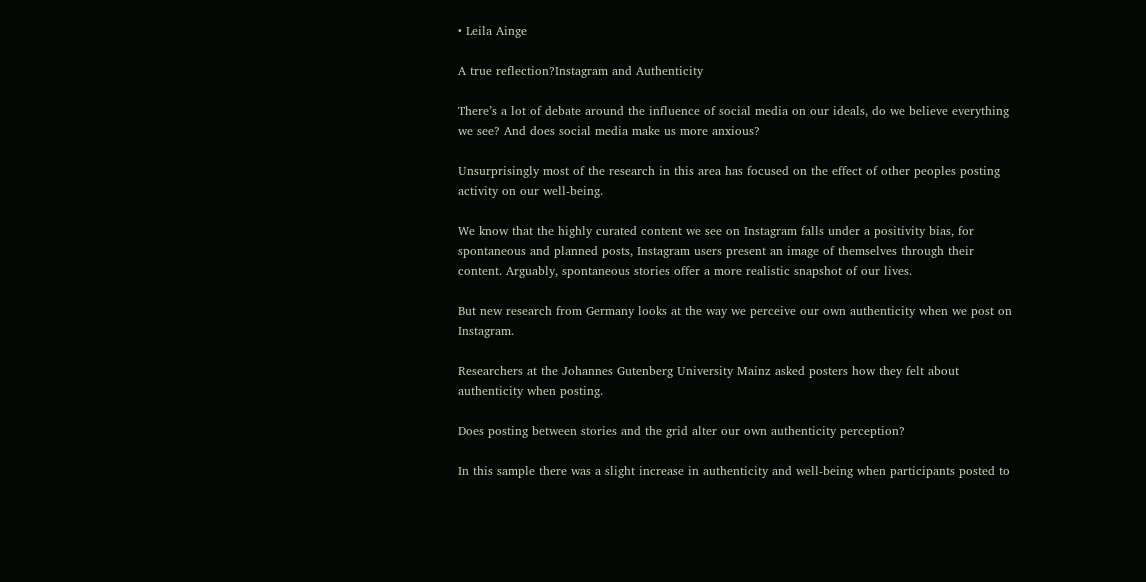• Leila Ainge

A true reflection?Instagram and Authenticity

There’s a lot of debate around the influence of social media on our ideals, do we believe everything we see? And does social media make us more anxious?

Unsurprisingly most of the research in this area has focused on the effect of other peoples posting activity on our well-being.

We know that the highly curated content we see on Instagram falls under a positivity bias, for spontaneous and planned posts, Instagram users present an image of themselves through their content. Arguably, spontaneous stories offer a more realistic snapshot of our lives.

But new research from Germany looks at the way we perceive our own authenticity when we post on Instagram.

Researchers at the Johannes Gutenberg University Mainz asked posters how they felt about authenticity when posting.

Does posting between stories and the grid alter our own authenticity perception?

In this sample there was a slight increase in authenticity and well-being when participants posted to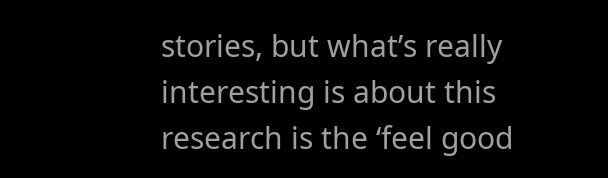stories, but what’s really interesting is about this research is the ‘feel good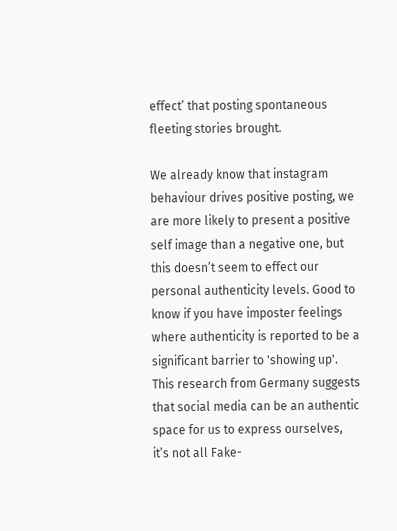effect’ that posting spontaneous fleeting stories brought.

We already know that instagram behaviour drives positive posting, we are more likely to present a positive self image than a negative one, but this doesn’t seem to effect our personal authenticity levels. Good to know if you have imposter feelings where authenticity is reported to be a significant barrier to 'showing up'. This research from Germany suggests that social media can be an authentic space for us to express ourselves, it’s not all Fake-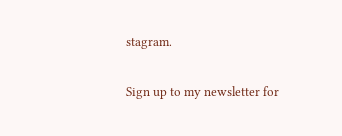stagram.

Sign up to my newsletter for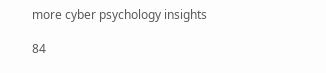more cyber psychology insights

84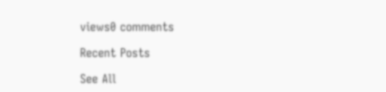views0 comments

Recent Posts

See All